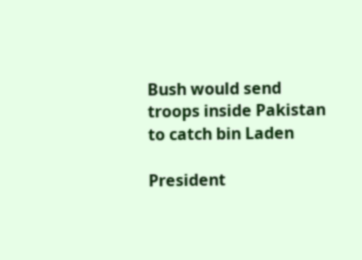Bush would send troops inside Pakistan to catch bin Laden

President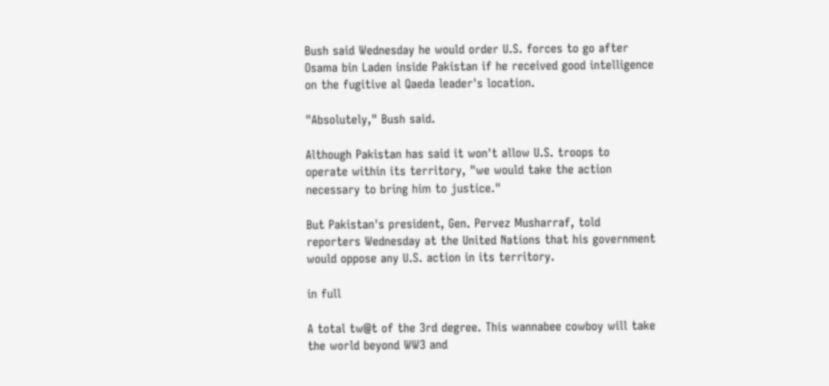Bush said Wednesday he would order U.S. forces to go after Osama bin Laden inside Pakistan if he received good intelligence on the fugitive al Qaeda leader's location.

"Absolutely," Bush said.

Although Pakistan has said it won't allow U.S. troops to operate within its territory, "we would take the action necessary to bring him to justice."

But Pakistan's president, Gen. Pervez Musharraf, told reporters Wednesday at the United Nations that his government would oppose any U.S. action in its territory.

in full

A total tw@t of the 3rd degree. This wannabee cowboy will take the world beyond WW3 and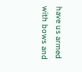have us armed with bows and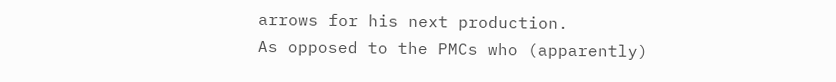arrows for his next production.
As opposed to the PMCs who (apparently)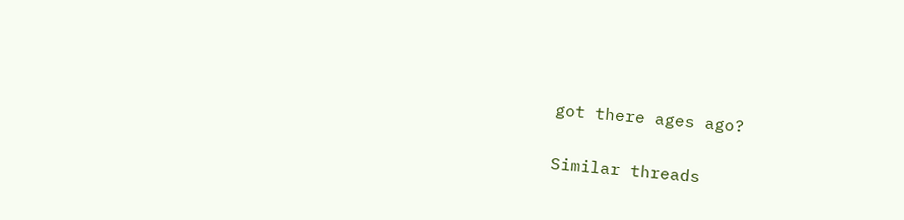got there ages ago?

Similar threads